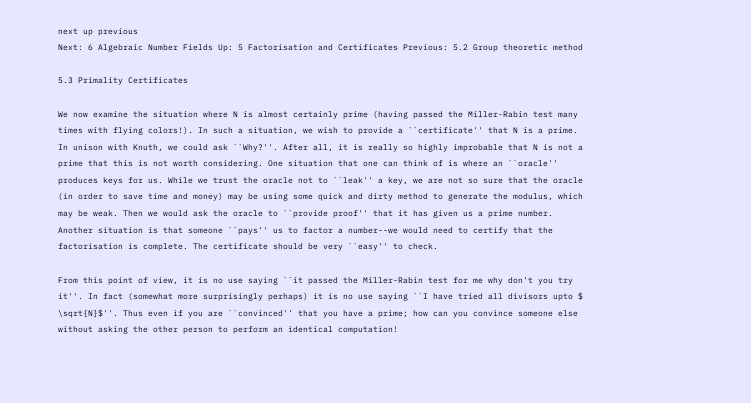next up previous
Next: 6 Algebraic Number Fields Up: 5 Factorisation and Certificates Previous: 5.2 Group theoretic method

5.3 Primality Certificates

We now examine the situation where N is almost certainly prime (having passed the Miller-Rabin test many times with flying colors!). In such a situation, we wish to provide a ``certificate'' that N is a prime. In unison with Knuth, we could ask ``Why?''. After all, it is really so highly improbable that N is not a prime that this is not worth considering. One situation that one can think of is where an ``oracle'' produces keys for us. While we trust the oracle not to ``leak'' a key, we are not so sure that the oracle (in order to save time and money) may be using some quick and dirty method to generate the modulus, which may be weak. Then we would ask the oracle to ``provide proof'' that it has given us a prime number. Another situation is that someone ``pays'' us to factor a number--we would need to certify that the factorisation is complete. The certificate should be very ``easy'' to check.

From this point of view, it is no use saying ``it passed the Miller-Rabin test for me why don't you try it''. In fact (somewhat more surprisingly perhaps) it is no use saying ``I have tried all divisors upto $ \sqrt{N}$''. Thus even if you are ``convinced'' that you have a prime; how can you convince someone else without asking the other person to perform an identical computation!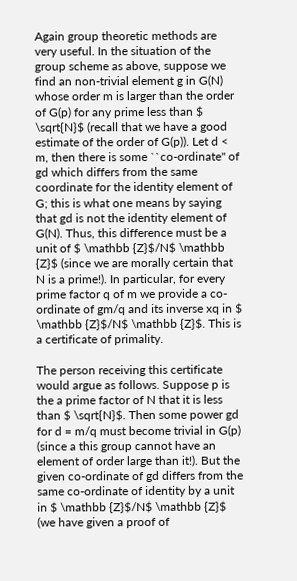Again group theoretic methods are very useful. In the situation of the group scheme as above, suppose we find an non-trivial element g in G(N) whose order m is larger than the order of G(p) for any prime less than $ \sqrt{N}$ (recall that we have a good estimate of the order of G(p)). Let d < m, then there is some ``co-ordinate'' of gd which differs from the same coordinate for the identity element of G; this is what one means by saying that gd is not the identity element of G(N). Thus, this difference must be a unit of $ \mathbb {Z}$/N$ \mathbb {Z}$ (since we are morally certain that N is a prime!). In particular, for every prime factor q of m we provide a co-ordinate of gm/q and its inverse xq in $ \mathbb {Z}$/N$ \mathbb {Z}$. This is a certificate of primality.

The person receiving this certificate would argue as follows. Suppose p is the a prime factor of N that it is less than $ \sqrt{N}$. Then some power gd for d = m/q must become trivial in G(p) (since a this group cannot have an element of order large than it!). But the given co-ordinate of gd differs from the same co-ordinate of identity by a unit in $ \mathbb {Z}$/N$ \mathbb {Z}$ (we have given a proof of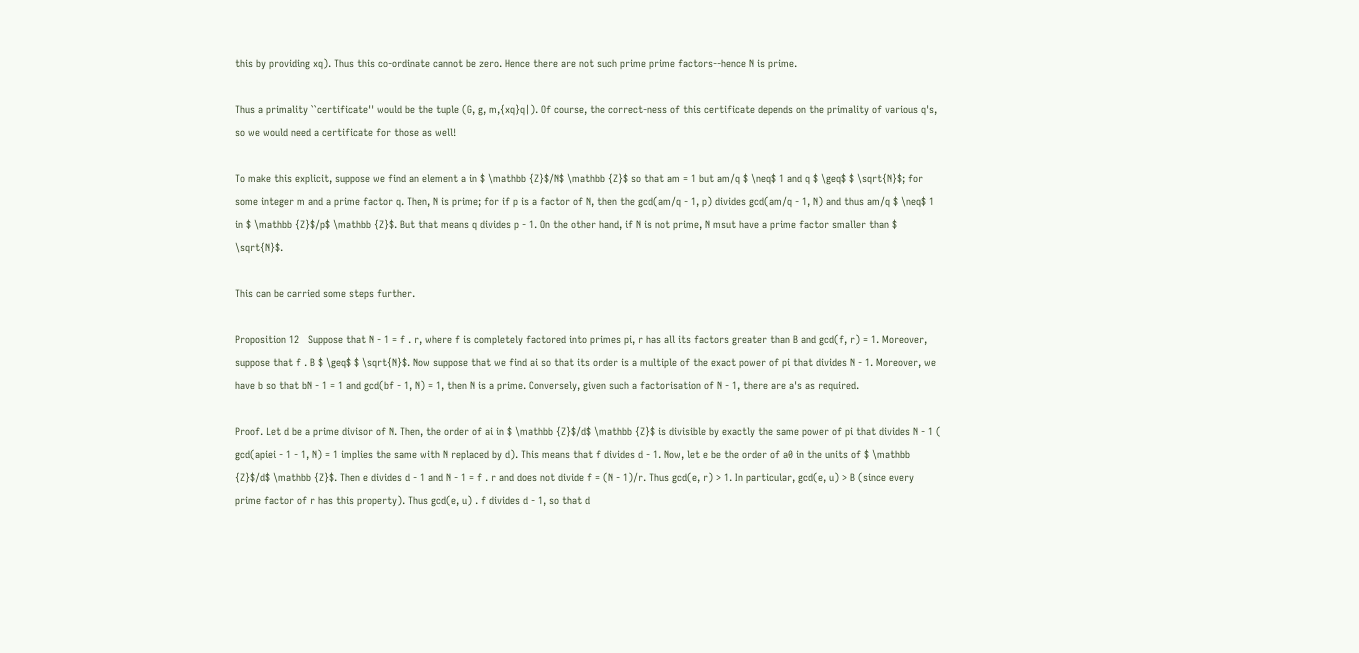this by providing xq). Thus this co-ordinate cannot be zero. Hence there are not such prime prime factors--hence N is prime.

Thus a primality ``certificate'' would be the tuple (G, g, m,{xq}q|). Of course, the correct-ness of this certificate depends on the primality of various q's, so we would need a certificate for those as well!

To make this explicit, suppose we find an element a in $ \mathbb {Z}$/N$ \mathbb {Z}$ so that am = 1 but am/q $ \neq$ 1 and q $ \geq$ $ \sqrt{N}$; for some integer m and a prime factor q. Then, N is prime; for if p is a factor of N, then the gcd(am/q - 1, p) divides gcd(am/q - 1, N) and thus am/q $ \neq$ 1 in $ \mathbb {Z}$/p$ \mathbb {Z}$. But that means q divides p - 1. On the other hand, if N is not prime, N msut have a prime factor smaller than $ \sqrt{N}$.

This can be carried some steps further.

Proposition 12   Suppose that N - 1 = f . r, where f is completely factored into primes pi, r has all its factors greater than B and gcd(f, r) = 1. Moreover, suppose that f . B $ \geq$ $ \sqrt{N}$. Now suppose that we find ai so that its order is a multiple of the exact power of pi that divides N - 1. Moreover, we have b so that bN - 1 = 1 and gcd(bf - 1, N) = 1, then N is a prime. Conversely, given such a factorisation of N - 1, there are a's as required.

Proof. Let d be a prime divisor of N. Then, the order of ai in $ \mathbb {Z}$/d$ \mathbb {Z}$ is divisible by exactly the same power of pi that divides N - 1 ( gcd(apiei - 1 - 1, N) = 1 implies the same with N replaced by d). This means that f divides d - 1. Now, let e be the order of a0 in the units of $ \mathbb {Z}$/d$ \mathbb {Z}$. Then e divides d - 1 and N - 1 = f . r and does not divide f = (N - 1)/r. Thus gcd(e, r) > 1. In particular, gcd(e, u) > B (since every prime factor of r has this property). Thus gcd(e, u) . f divides d - 1, so that d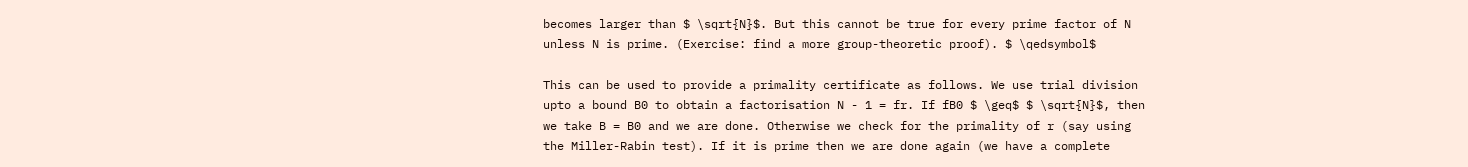becomes larger than $ \sqrt{N}$. But this cannot be true for every prime factor of N unless N is prime. (Exercise: find a more group-theoretic proof). $ \qedsymbol$

This can be used to provide a primality certificate as follows. We use trial division upto a bound B0 to obtain a factorisation N - 1 = fr. If fB0 $ \geq$ $ \sqrt{N}$, then we take B = B0 and we are done. Otherwise we check for the primality of r (say using the Miller-Rabin test). If it is prime then we are done again (we have a complete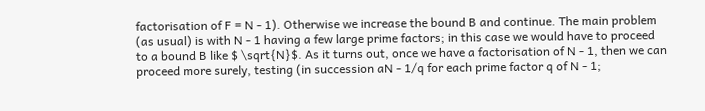factorisation of F = N - 1). Otherwise we increase the bound B and continue. The main problem (as usual) is with N - 1 having a few large prime factors; in this case we would have to proceed to a bound B like $ \sqrt{N}$. As it turns out, once we have a factorisation of N - 1, then we can proceed more surely, testing (in succession aN - 1/q for each prime factor q of N - 1;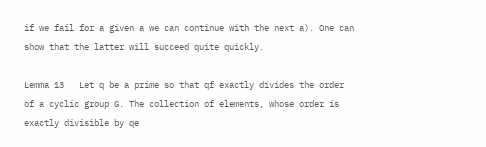if we fail for a given a we can continue with the next a). One can show that the latter will succeed quite quickly.

Lemma 13   Let q be a prime so that qf exactly divides the order of a cyclic group G. The collection of elements, whose order is exactly divisible by qe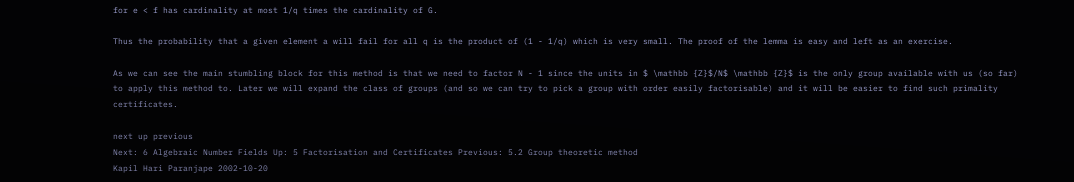for e < f has cardinality at most 1/q times the cardinality of G.

Thus the probability that a given element a will fail for all q is the product of (1 - 1/q) which is very small. The proof of the lemma is easy and left as an exercise.

As we can see the main stumbling block for this method is that we need to factor N - 1 since the units in $ \mathbb {Z}$/N$ \mathbb {Z}$ is the only group available with us (so far) to apply this method to. Later we will expand the class of groups (and so we can try to pick a group with order easily factorisable) and it will be easier to find such primality certificates.

next up previous
Next: 6 Algebraic Number Fields Up: 5 Factorisation and Certificates Previous: 5.2 Group theoretic method
Kapil Hari Paranjape 2002-10-20